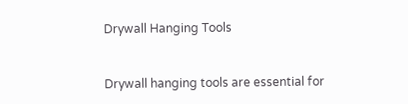Drywall Hanging Tools


Drywall hanging tools are essential for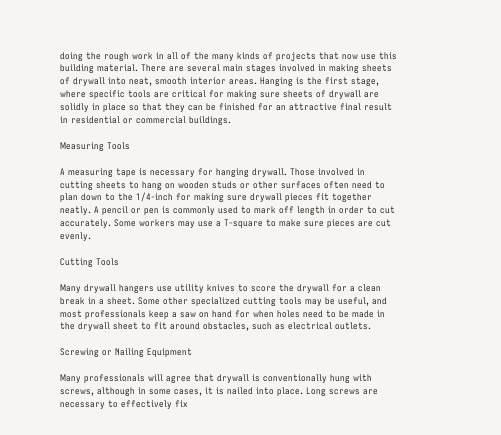doing the rough work in all of the many kinds of projects that now use this building material. There are several main stages involved in making sheets of drywall into neat, smooth interior areas. Hanging is the first stage, where specific tools are critical for making sure sheets of drywall are solidly in place so that they can be finished for an attractive final result in residential or commercial buildings.

Measuring Tools

A measuring tape is necessary for hanging drywall. Those involved in cutting sheets to hang on wooden studs or other surfaces often need to plan down to the 1/4-inch for making sure drywall pieces fit together neatly. A pencil or pen is commonly used to mark off length in order to cut accurately. Some workers may use a T-square to make sure pieces are cut evenly.

Cutting Tools

Many drywall hangers use utility knives to score the drywall for a clean break in a sheet. Some other specialized cutting tools may be useful, and most professionals keep a saw on hand for when holes need to be made in the drywall sheet to fit around obstacles, such as electrical outlets.

Screwing or Nailing Equipment

Many professionals will agree that drywall is conventionally hung with screws, although in some cases, it is nailed into place. Long screws are necessary to effectively fix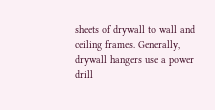sheets of drywall to wall and ceiling frames. Generally, drywall hangers use a power drill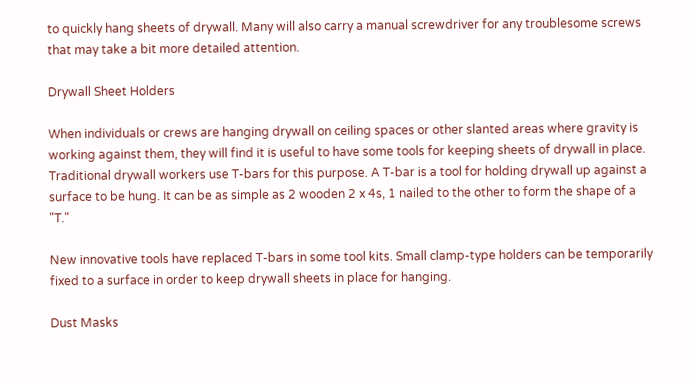to quickly hang sheets of drywall. Many will also carry a manual screwdriver for any troublesome screws that may take a bit more detailed attention.

Drywall Sheet Holders

When individuals or crews are hanging drywall on ceiling spaces or other slanted areas where gravity is working against them, they will find it is useful to have some tools for keeping sheets of drywall in place. Traditional drywall workers use T-bars for this purpose. A T-bar is a tool for holding drywall up against a surface to be hung. It can be as simple as 2 wooden 2 x 4s, 1 nailed to the other to form the shape of a "T."

New innovative tools have replaced T-bars in some tool kits. Small clamp-type holders can be temporarily fixed to a surface in order to keep drywall sheets in place for hanging.

Dust Masks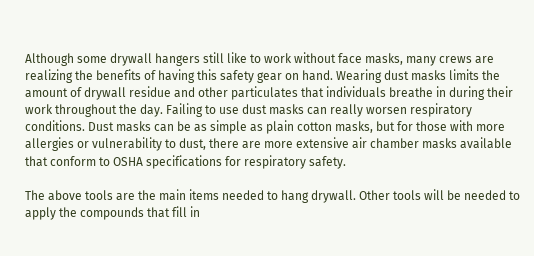Although some drywall hangers still like to work without face masks, many crews are realizing the benefits of having this safety gear on hand. Wearing dust masks limits the amount of drywall residue and other particulates that individuals breathe in during their work throughout the day. Failing to use dust masks can really worsen respiratory conditions. Dust masks can be as simple as plain cotton masks, but for those with more allergies or vulnerability to dust, there are more extensive air chamber masks available that conform to OSHA specifications for respiratory safety.

The above tools are the main items needed to hang drywall. Other tools will be needed to apply the compounds that fill in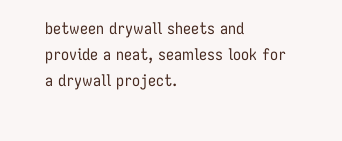between drywall sheets and provide a neat, seamless look for a drywall project.